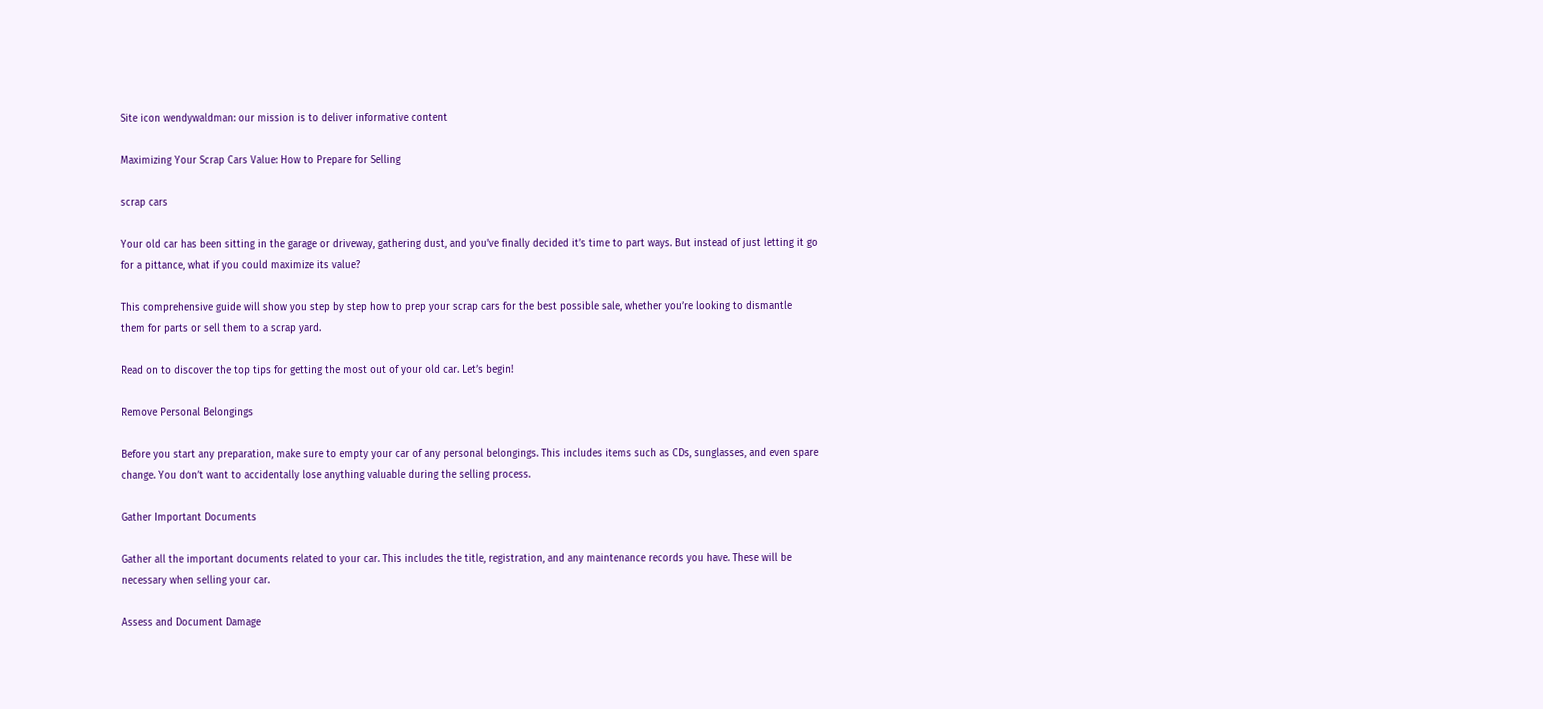Site icon wendywaldman: our mission is to deliver informative content

Maximizing Your Scrap Cars Value: How to Prepare for Selling

scrap cars

Your old car has been sitting in the garage or driveway, gathering dust, and you’ve finally decided it’s time to part ways. But instead of just letting it go for a pittance, what if you could maximize its value?

This comprehensive guide will show you step by step how to prep your scrap cars for the best possible sale, whether you’re looking to dismantle them for parts or sell them to a scrap yard.

Read on to discover the top tips for getting the most out of your old car. Let’s begin!

Remove Personal Belongings

Before you start any preparation, make sure to empty your car of any personal belongings. This includes items such as CDs, sunglasses, and even spare change. You don’t want to accidentally lose anything valuable during the selling process.

Gather Important Documents

Gather all the important documents related to your car. This includes the title, registration, and any maintenance records you have. These will be necessary when selling your car.

Assess and Document Damage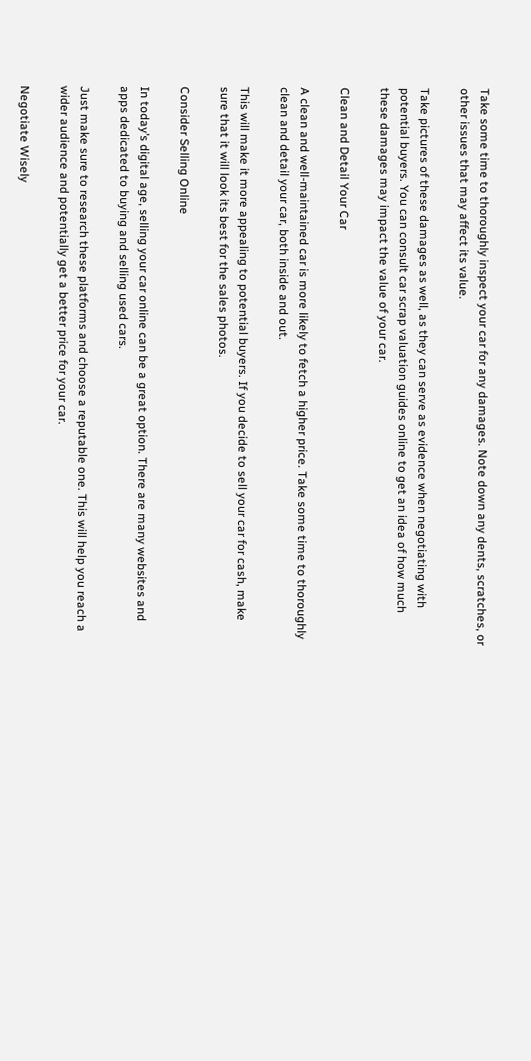Take some time to thoroughly inspect your car for any damages. Note down any dents, scratches, or other issues that may affect its value.

Take pictures of these damages as well, as they can serve as evidence when negotiating with potential buyers. You can consult car scrap valuation guides online to get an idea of how much these damages may impact the value of your car.

Clean and Detail Your Car

A clean and well-maintained car is more likely to fetch a higher price. Take some time to thoroughly clean and detail your car, both inside and out.

This will make it more appealing to potential buyers. If you decide to sell your car for cash, make sure that it will look its best for the sales photos.

Consider Selling Online

In today’s digital age, selling your car online can be a great option. There are many websites and apps dedicated to buying and selling used cars.

Just make sure to research these platforms and choose a reputable one. This will help you reach a wider audience and potentially get a better price for your car.

Negotiate Wisely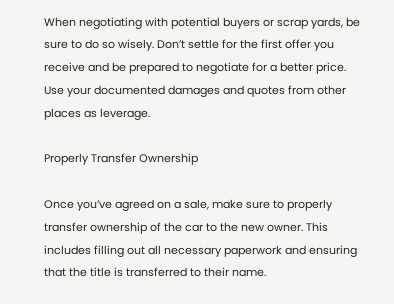When negotiating with potential buyers or scrap yards, be sure to do so wisely. Don’t settle for the first offer you receive and be prepared to negotiate for a better price. Use your documented damages and quotes from other places as leverage.

Properly Transfer Ownership

Once you’ve agreed on a sale, make sure to properly transfer ownership of the car to the new owner. This includes filling out all necessary paperwork and ensuring that the title is transferred to their name.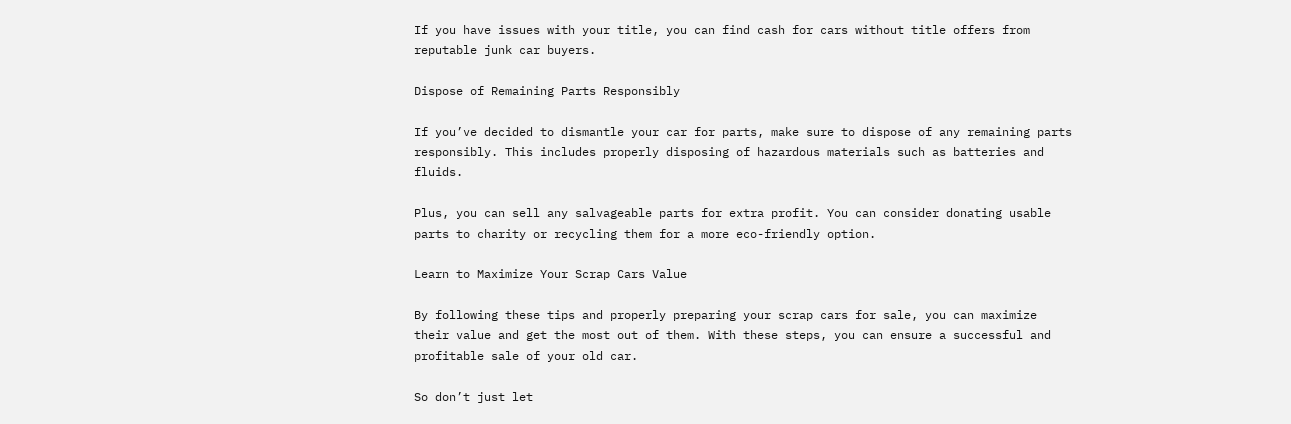If you have issues with your title, you can find cash for cars without title offers from reputable junk car buyers.

Dispose of Remaining Parts Responsibly

If you’ve decided to dismantle your car for parts, make sure to dispose of any remaining parts responsibly. This includes properly disposing of hazardous materials such as batteries and fluids.

Plus, you can sell any salvageable parts for extra profit. You can consider donating usable parts to charity or recycling them for a more eco-friendly option.

Learn to Maximize Your Scrap Cars Value

By following these tips and properly preparing your scrap cars for sale, you can maximize their value and get the most out of them. With these steps, you can ensure a successful and profitable sale of your old car.

So don’t just let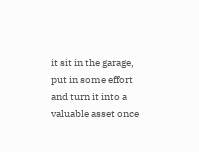it sit in the garage, put in some effort and turn it into a valuable asset once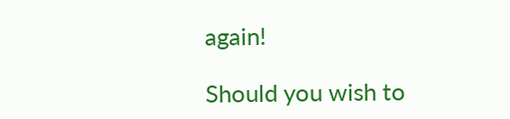again!

Should you wish to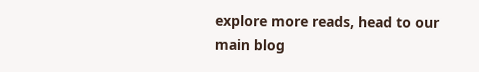explore more reads, head to our main blog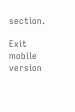section.

Exit mobile version